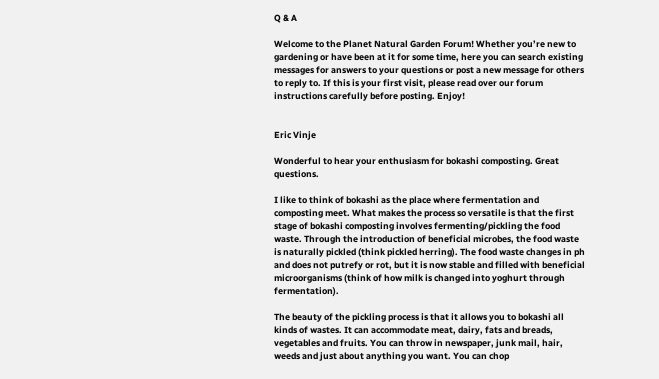Q & A

Welcome to the Planet Natural Garden Forum! Whether you’re new to gardening or have been at it for some time, here you can search existing messages for answers to your questions or post a new message for others to reply to. If this is your first visit, please read over our forum instructions carefully before posting. Enjoy!


Eric Vinje

Wonderful to hear your enthusiasm for bokashi composting. Great questions.

I like to think of bokashi as the place where fermentation and composting meet. What makes the process so versatile is that the first stage of bokashi composting involves fermenting/pickling the food waste. Through the introduction of beneficial microbes, the food waste is naturally pickled (think pickled herring). The food waste changes in ph and does not putrefy or rot, but it is now stable and filled with beneficial microorganisms (think of how milk is changed into yoghurt through fermentation).

The beauty of the pickling process is that it allows you to bokashi all kinds of wastes. It can accommodate meat, dairy, fats and breads, vegetables and fruits. You can throw in newspaper, junk mail, hair, weeds and just about anything you want. You can chop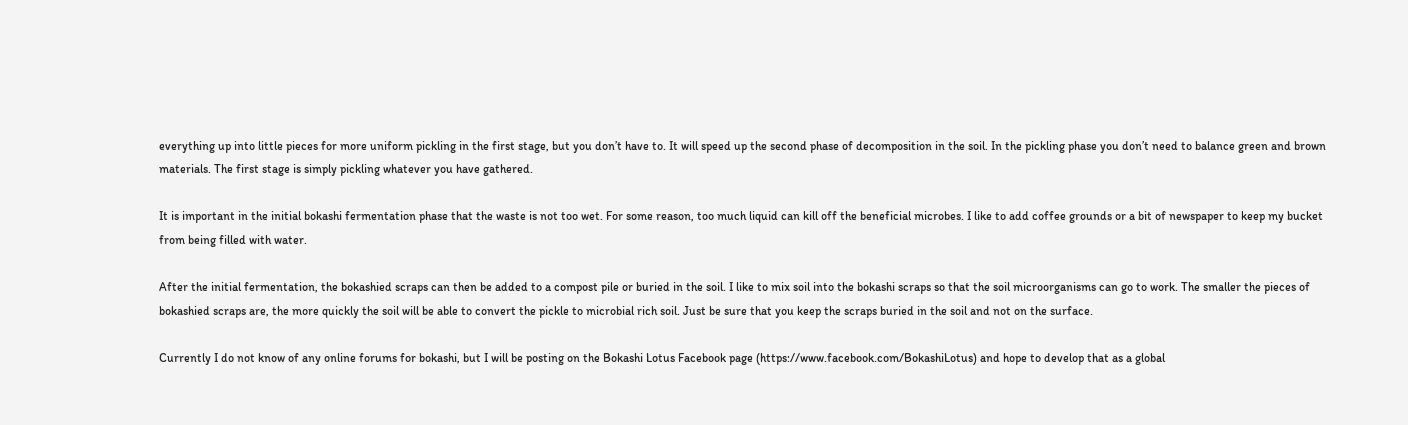everything up into little pieces for more uniform pickling in the first stage, but you don’t have to. It will speed up the second phase of decomposition in the soil. In the pickling phase you don’t need to balance green and brown materials. The first stage is simply pickling whatever you have gathered.

It is important in the initial bokashi fermentation phase that the waste is not too wet. For some reason, too much liquid can kill off the beneficial microbes. I like to add coffee grounds or a bit of newspaper to keep my bucket from being filled with water.

After the initial fermentation, the bokashied scraps can then be added to a compost pile or buried in the soil. I like to mix soil into the bokashi scraps so that the soil microorganisms can go to work. The smaller the pieces of bokashied scraps are, the more quickly the soil will be able to convert the pickle to microbial rich soil. Just be sure that you keep the scraps buried in the soil and not on the surface.

Currently I do not know of any online forums for bokashi, but I will be posting on the Bokashi Lotus Facebook page (https://www.facebook.com/BokashiLotus) and hope to develop that as a global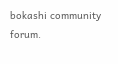bokashi community forum.